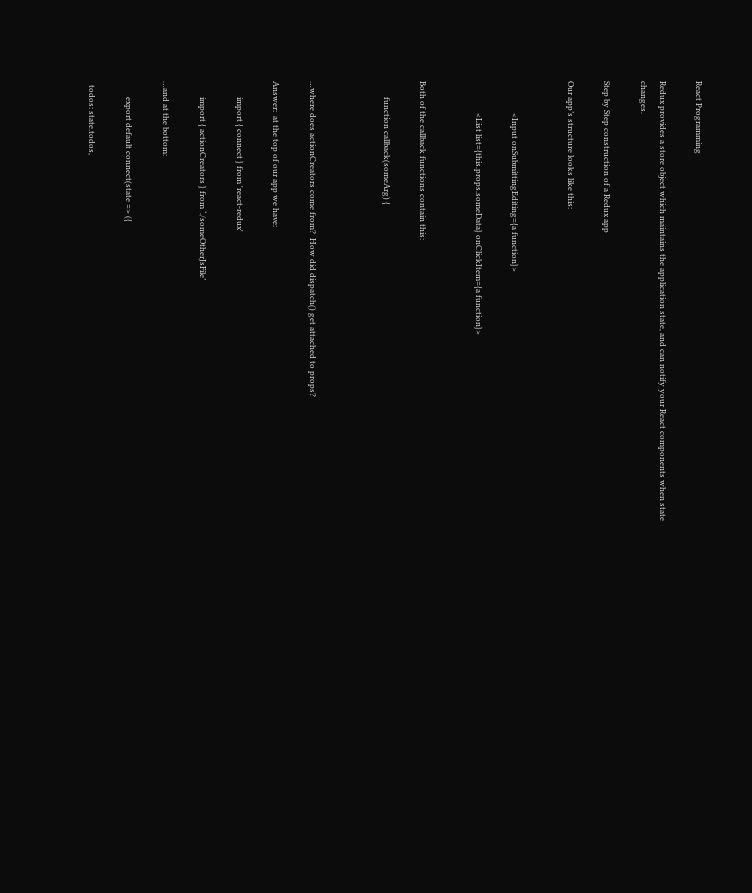React Programming

Redux provides a store object which maintains the application state, and can notify your React components when state changes.

Step by Step construction of a Redux app

Our app’s structure looks like this:


                <Input onSubmittingEditing={a function}>

                <List list={this.props.someData} onClickItem={a function}>


Both of the callback functions contain this:

        function callback(someArg) {



…where does actionCreators come from?  How did dispatch() get attached to props?

Answer:  at the top of our app we have:

        import { connect } from 'react-redux'

        import { actionCreators } from ‘./someOtherJsFile’

…and at the bottom:

        export default connect(state => ({

  todos: state.todos,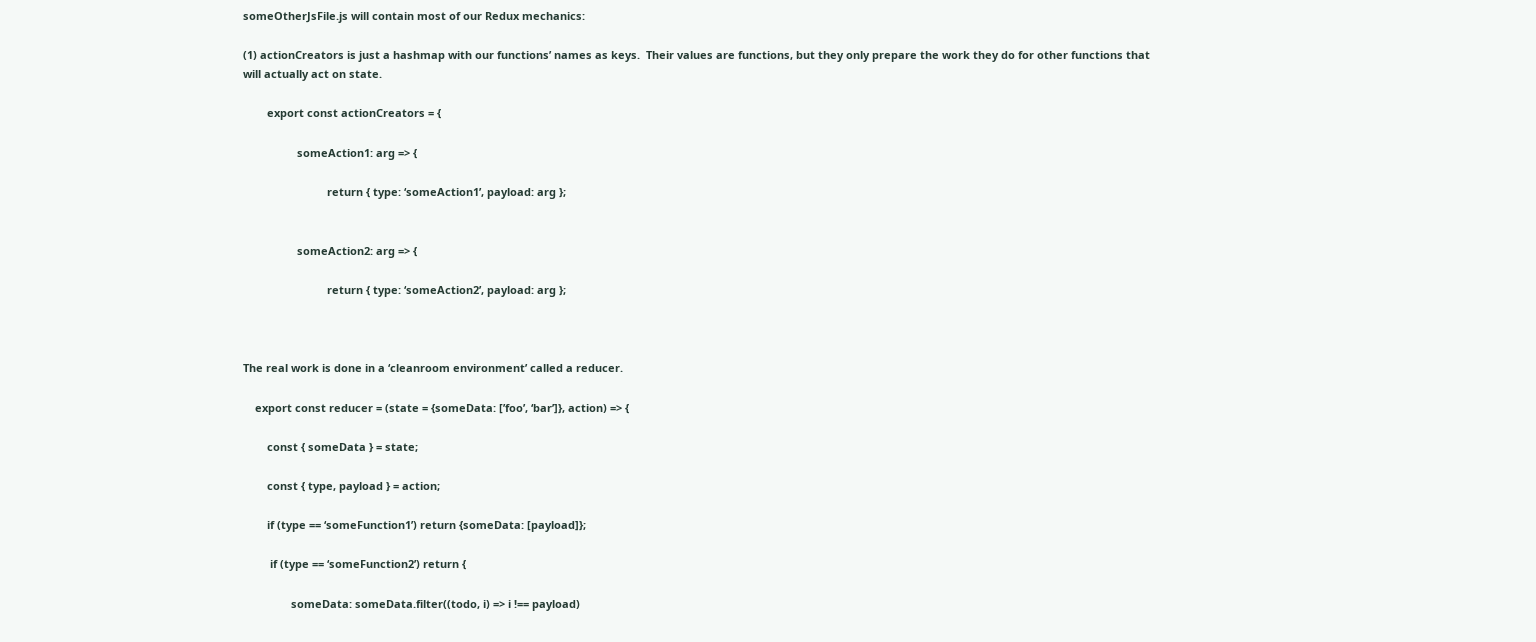someOtherJsFile.js will contain most of our Redux mechanics:

(1) actionCreators is just a hashmap with our functions’ names as keys.  Their values are functions, but they only prepare the work they do for other functions that will actually act on state.

        export const actionCreators = {

                  someAction1: arg => {

                            return { type: ‘someAction1’, payload: arg };


                  someAction2: arg => {

                            return { type: ‘someAction2’, payload: arg };



The real work is done in a ‘cleanroom environment’ called a reducer.

    export const reducer = (state = {someData: [’foo’, ‘bar’]}, action) => {

        const { someData } = state;

        const { type, payload } = action;

        if (type == ‘someFunction1’) return {someData: [payload]};

         if (type == ‘someFunction2’) return {

                someData: someData.filter((todo, i) => i !== payload)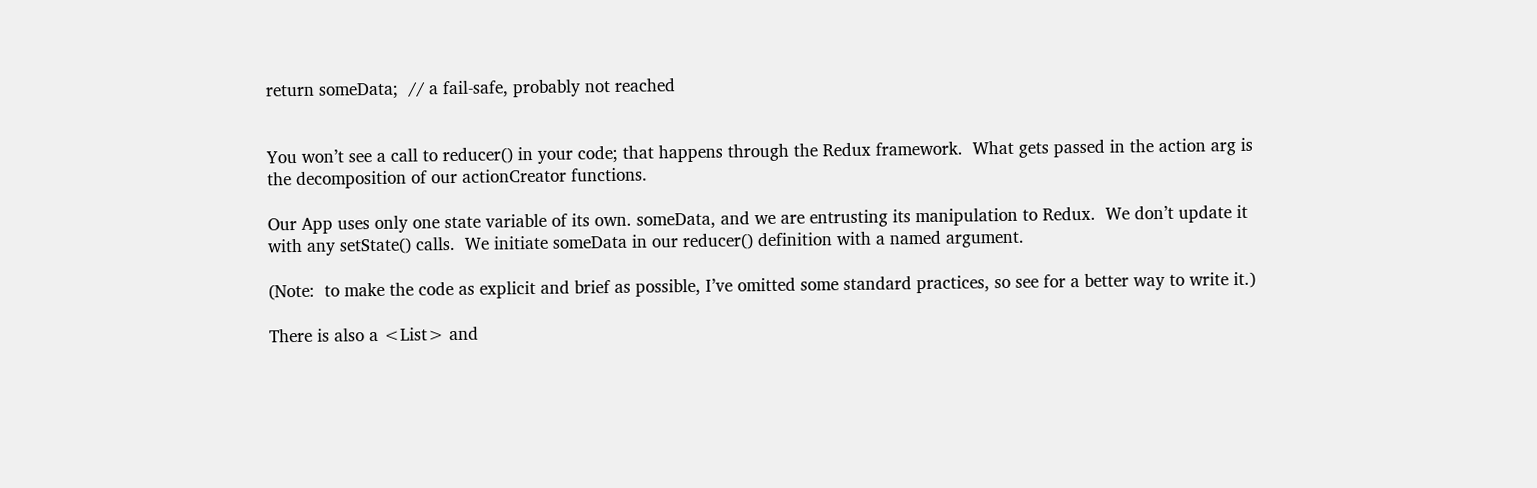return someData;  // a fail-safe, probably not reached


You won’t see a call to reducer() in your code; that happens through the Redux framework.  What gets passed in the action arg is the decomposition of our actionCreator functions.

Our App uses only one state variable of its own. someData, and we are entrusting its manipulation to Redux.  We don’t update it with any setState() calls.  We initiate someData in our reducer() definition with a named argument.

(Note:  to make the code as explicit and brief as possible, I’ve omitted some standard practices, so see for a better way to write it.)

There is also a <List> and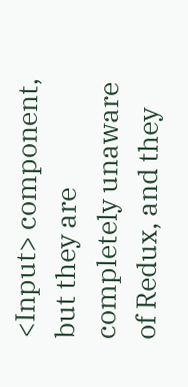<Input> component, but they are completely unaware of Redux, and they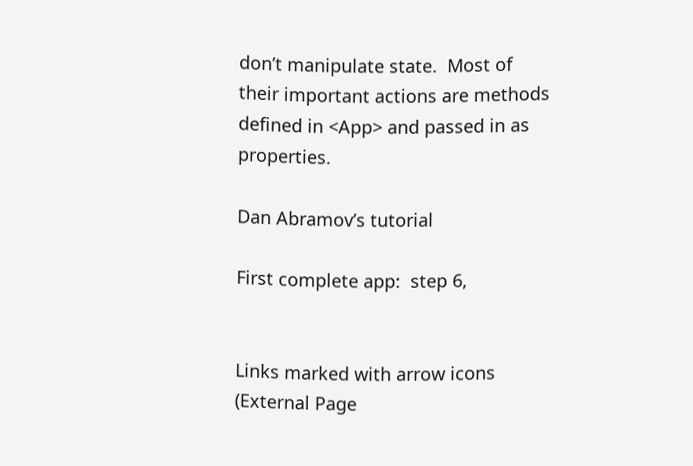don’t manipulate state.  Most of their important actions are methods defined in <App> and passed in as properties.

Dan Abramov’s tutorial

First complete app:  step 6,


Links marked with arrow icons (External Page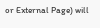or External Page) will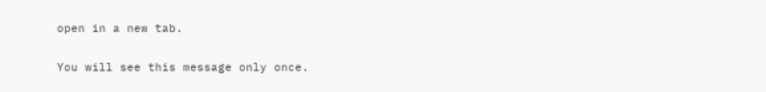open in a new tab.

You will see this message only once.